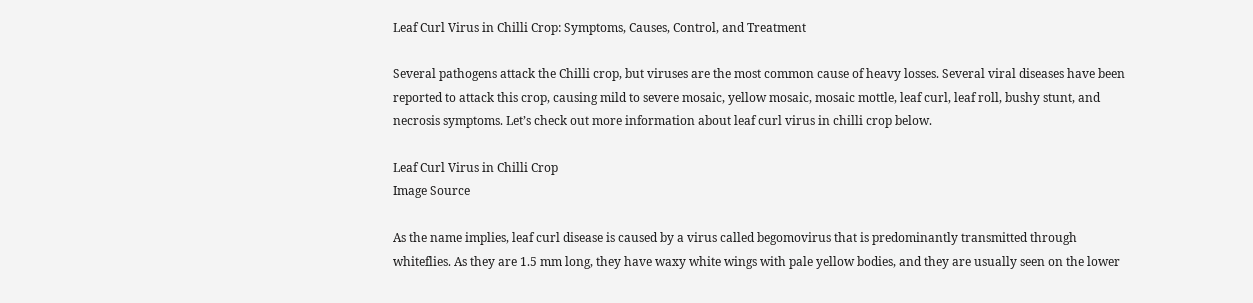Leaf Curl Virus in Chilli Crop: Symptoms, Causes, Control, and Treatment

Several pathogens attack the Chilli crop, but viruses are the most common cause of heavy losses. Several viral diseases have been reported to attack this crop, causing mild to severe mosaic, yellow mosaic, mosaic mottle, leaf curl, leaf roll, bushy stunt, and necrosis symptoms. Let’s check out more information about leaf curl virus in chilli crop below.

Leaf Curl Virus in Chilli Crop
Image Source

As the name implies, leaf curl disease is caused by a virus called begomovirus that is predominantly transmitted through whiteflies. As they are 1.5 mm long, they have waxy white wings with pale yellow bodies, and they are usually seen on the lower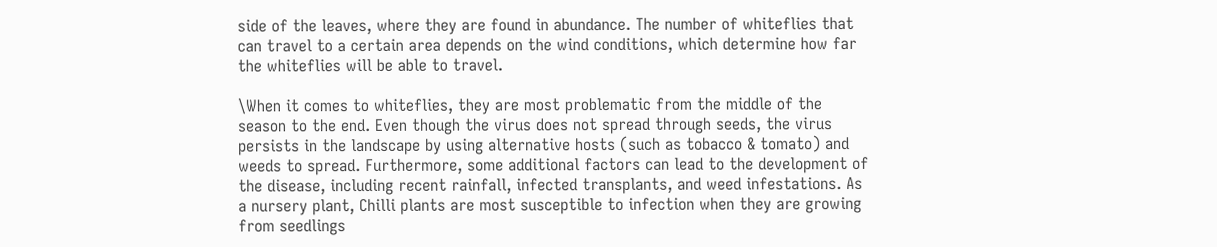side of the leaves, where they are found in abundance. The number of whiteflies that can travel to a certain area depends on the wind conditions, which determine how far the whiteflies will be able to travel.

\When it comes to whiteflies, they are most problematic from the middle of the season to the end. Even though the virus does not spread through seeds, the virus persists in the landscape by using alternative hosts (such as tobacco & tomato) and weeds to spread. Furthermore, some additional factors can lead to the development of the disease, including recent rainfall, infected transplants, and weed infestations. As a nursery plant, Chilli plants are most susceptible to infection when they are growing from seedlings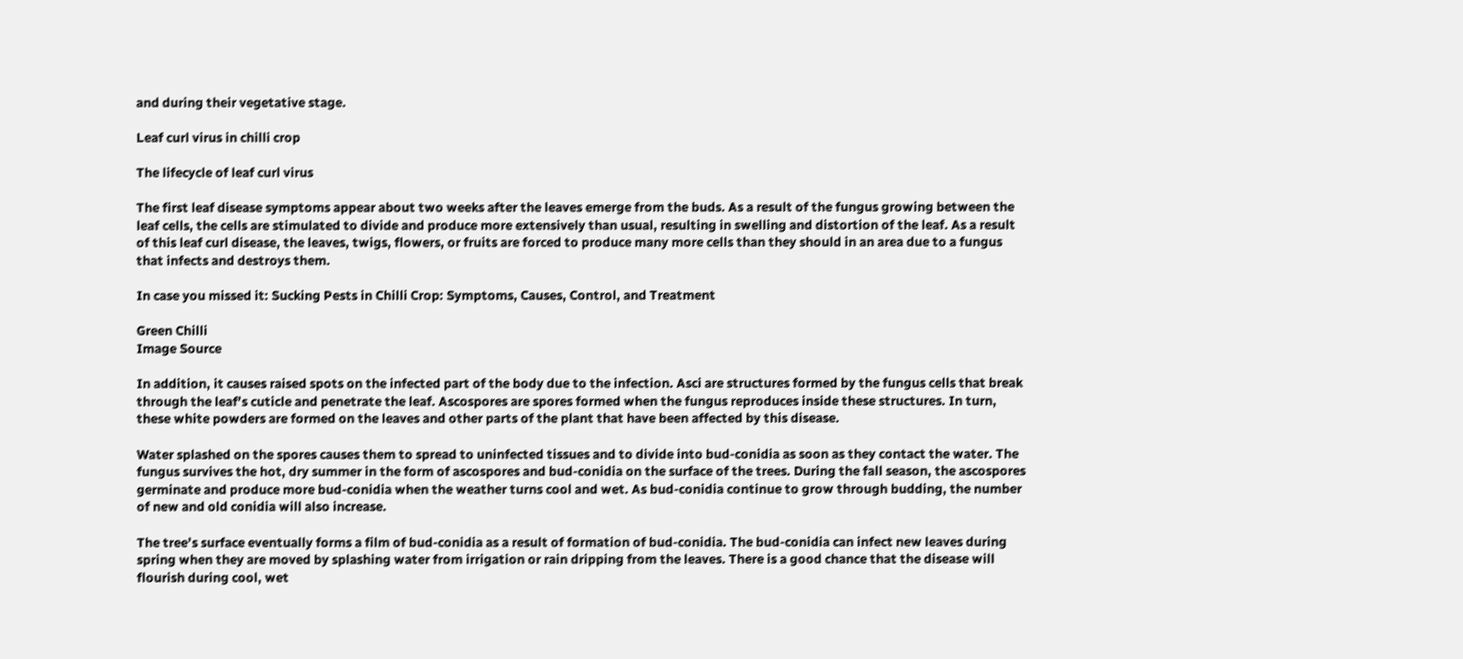and during their vegetative stage.

Leaf curl virus in chilli crop

The lifecycle of leaf curl virus

The first leaf disease symptoms appear about two weeks after the leaves emerge from the buds. As a result of the fungus growing between the leaf cells, the cells are stimulated to divide and produce more extensively than usual, resulting in swelling and distortion of the leaf. As a result of this leaf curl disease, the leaves, twigs, flowers, or fruits are forced to produce many more cells than they should in an area due to a fungus that infects and destroys them.

In case you missed it: Sucking Pests in Chilli Crop: Symptoms, Causes, Control, and Treatment

Green Chilli
Image Source

In addition, it causes raised spots on the infected part of the body due to the infection. Asci are structures formed by the fungus cells that break through the leaf’s cuticle and penetrate the leaf. Ascospores are spores formed when the fungus reproduces inside these structures. In turn, these white powders are formed on the leaves and other parts of the plant that have been affected by this disease.

Water splashed on the spores causes them to spread to uninfected tissues and to divide into bud-conidia as soon as they contact the water. The fungus survives the hot, dry summer in the form of ascospores and bud-conidia on the surface of the trees. During the fall season, the ascospores germinate and produce more bud-conidia when the weather turns cool and wet. As bud-conidia continue to grow through budding, the number of new and old conidia will also increase.

The tree’s surface eventually forms a film of bud-conidia as a result of formation of bud-conidia. The bud-conidia can infect new leaves during spring when they are moved by splashing water from irrigation or rain dripping from the leaves. There is a good chance that the disease will flourish during cool, wet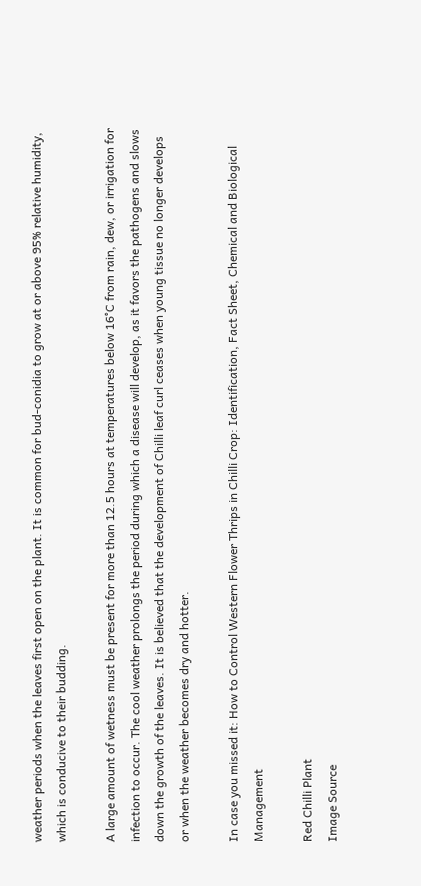weather periods when the leaves first open on the plant. It is common for bud-conidia to grow at or above 95% relative humidity, which is conducive to their budding.

A large amount of wetness must be present for more than 12.5 hours at temperatures below 16°C from rain, dew, or irrigation for infection to occur. The cool weather prolongs the period during which a disease will develop, as it favors the pathogens and slows down the growth of the leaves. It is believed that the development of Chilli leaf curl ceases when young tissue no longer develops or when the weather becomes dry and hotter.

In case you missed it: How to Control Western Flower Thrips in Chilli Crop: Identification, Fact Sheet, Chemical and Biological Management

Red Chilli Plant
Image Source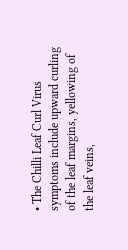• The Chilli Leaf Curl Virus symptoms include upward curling of the leaf margins, yellowing of the leaf veins,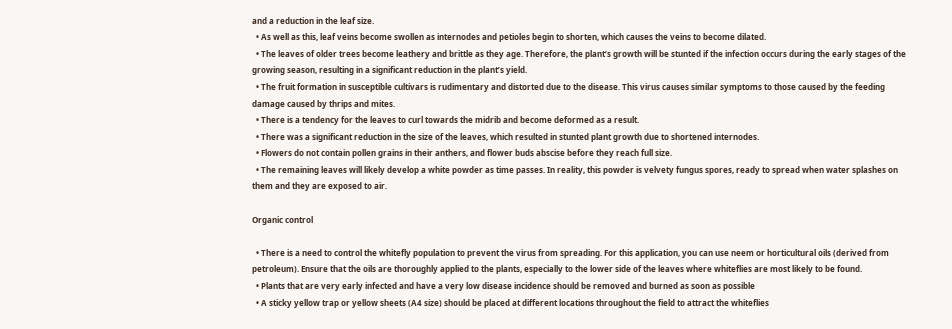and a reduction in the leaf size.
  • As well as this, leaf veins become swollen as internodes and petioles begin to shorten, which causes the veins to become dilated.
  • The leaves of older trees become leathery and brittle as they age. Therefore, the plant’s growth will be stunted if the infection occurs during the early stages of the growing season, resulting in a significant reduction in the plant’s yield.
  • The fruit formation in susceptible cultivars is rudimentary and distorted due to the disease. This virus causes similar symptoms to those caused by the feeding damage caused by thrips and mites.
  • There is a tendency for the leaves to curl towards the midrib and become deformed as a result.
  • There was a significant reduction in the size of the leaves, which resulted in stunted plant growth due to shortened internodes.
  • Flowers do not contain pollen grains in their anthers, and flower buds abscise before they reach full size.
  • The remaining leaves will likely develop a white powder as time passes. In reality, this powder is velvety fungus spores, ready to spread when water splashes on them and they are exposed to air.

Organic control

  • There is a need to control the whitefly population to prevent the virus from spreading. For this application, you can use neem or horticultural oils (derived from petroleum). Ensure that the oils are thoroughly applied to the plants, especially to the lower side of the leaves where whiteflies are most likely to be found.
  • Plants that are very early infected and have a very low disease incidence should be removed and burned as soon as possible
  • A sticky yellow trap or yellow sheets (A4 size) should be placed at different locations throughout the field to attract the whiteflies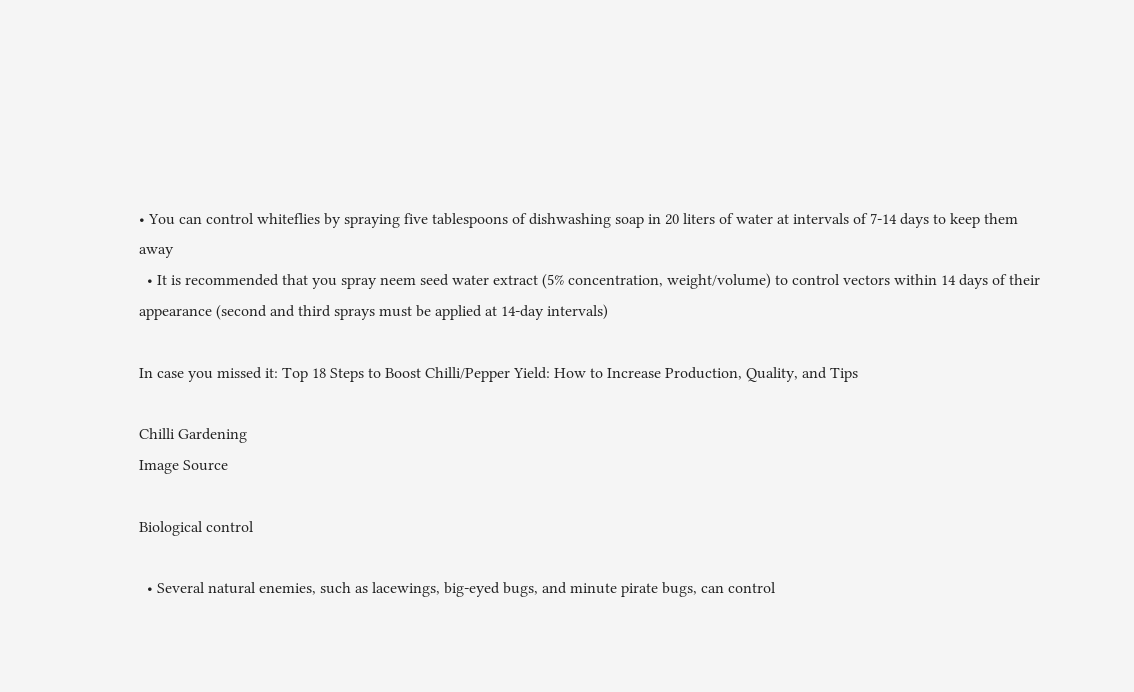• You can control whiteflies by spraying five tablespoons of dishwashing soap in 20 liters of water at intervals of 7-14 days to keep them away
  • It is recommended that you spray neem seed water extract (5% concentration, weight/volume) to control vectors within 14 days of their appearance (second and third sprays must be applied at 14-day intervals)

In case you missed it: Top 18 Steps to Boost Chilli/Pepper Yield: How to Increase Production, Quality, and Tips

Chilli Gardening
Image Source

Biological control

  • Several natural enemies, such as lacewings, big-eyed bugs, and minute pirate bugs, can control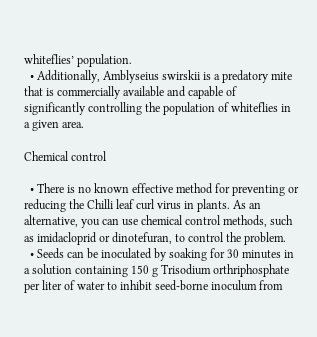whiteflies’ population.
  • Additionally, Amblyseius swirskii is a predatory mite that is commercially available and capable of significantly controlling the population of whiteflies in a given area.

Chemical control

  • There is no known effective method for preventing or reducing the Chilli leaf curl virus in plants. As an alternative, you can use chemical control methods, such as imidacloprid or dinotefuran, to control the problem.
  • Seeds can be inoculated by soaking for 30 minutes in a solution containing 150 g Trisodium orthriphosphate per liter of water to inhibit seed-borne inoculum from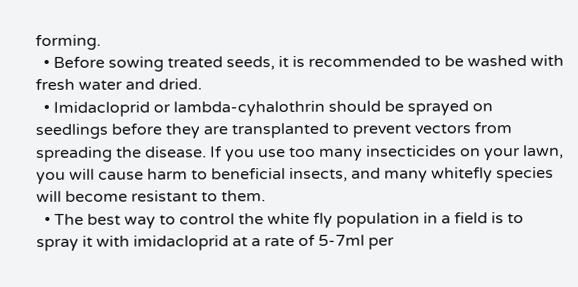forming.
  • Before sowing treated seeds, it is recommended to be washed with fresh water and dried.
  • Imidacloprid or lambda-cyhalothrin should be sprayed on seedlings before they are transplanted to prevent vectors from spreading the disease. If you use too many insecticides on your lawn, you will cause harm to beneficial insects, and many whitefly species will become resistant to them.
  • The best way to control the white fly population in a field is to spray it with imidacloprid at a rate of 5-7ml per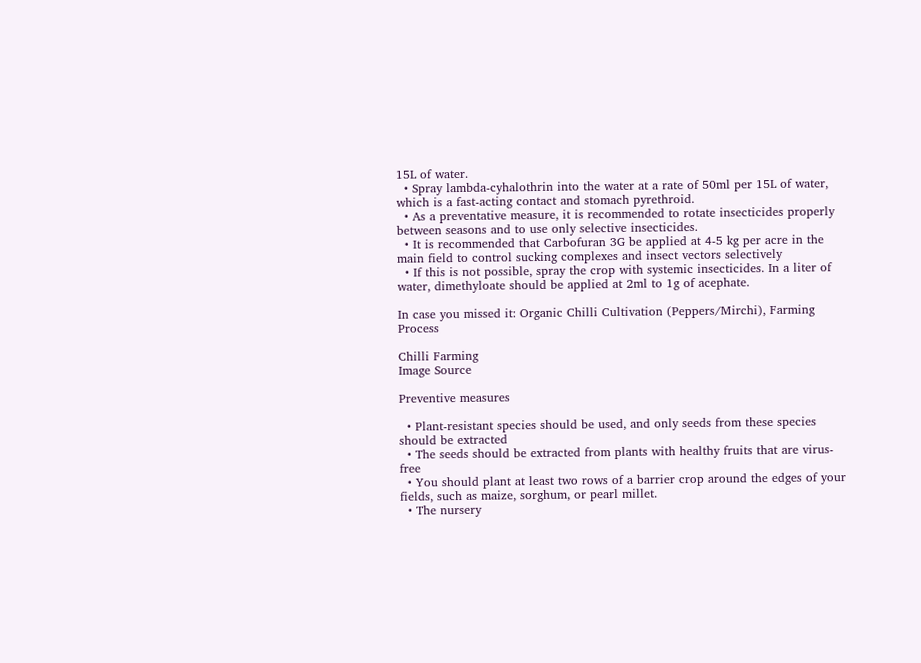15L of water.
  • Spray lambda-cyhalothrin into the water at a rate of 50ml per 15L of water, which is a fast-acting contact and stomach pyrethroid.
  • As a preventative measure, it is recommended to rotate insecticides properly between seasons and to use only selective insecticides.
  • It is recommended that Carbofuran 3G be applied at 4-5 kg per acre in the main field to control sucking complexes and insect vectors selectively
  • If this is not possible, spray the crop with systemic insecticides. In a liter of water, dimethyloate should be applied at 2ml to 1g of acephate.

In case you missed it: Organic Chilli Cultivation (Peppers/Mirchi), Farming Process

Chilli Farming
Image Source

Preventive measures

  • Plant-resistant species should be used, and only seeds from these species should be extracted
  • The seeds should be extracted from plants with healthy fruits that are virus-free
  • You should plant at least two rows of a barrier crop around the edges of your fields, such as maize, sorghum, or pearl millet.
  • The nursery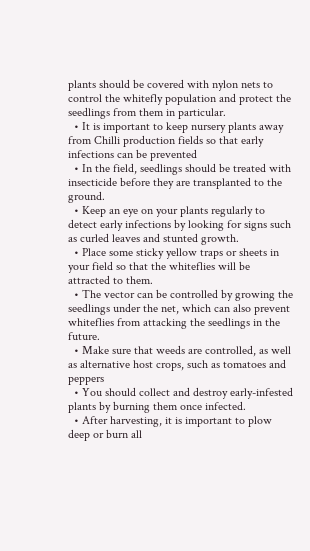plants should be covered with nylon nets to control the whitefly population and protect the seedlings from them in particular.
  • It is important to keep nursery plants away from Chilli production fields so that early infections can be prevented
  • In the field, seedlings should be treated with insecticide before they are transplanted to the ground.
  • Keep an eye on your plants regularly to detect early infections by looking for signs such as curled leaves and stunted growth.
  • Place some sticky yellow traps or sheets in your field so that the whiteflies will be attracted to them.
  • The vector can be controlled by growing the seedlings under the net, which can also prevent whiteflies from attacking the seedlings in the future.
  • Make sure that weeds are controlled, as well as alternative host crops, such as tomatoes and peppers
  • You should collect and destroy early-infested plants by burning them once infected.
  • After harvesting, it is important to plow deep or burn all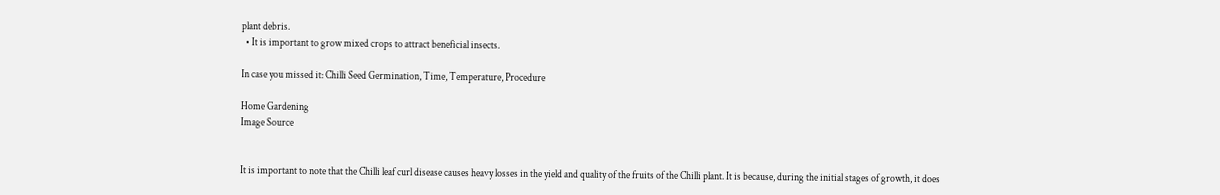plant debris.
  • It is important to grow mixed crops to attract beneficial insects.

In case you missed it: Chilli Seed Germination, Time, Temperature, Procedure

Home Gardening
Image Source


It is important to note that the Chilli leaf curl disease causes heavy losses in the yield and quality of the fruits of the Chilli plant. It is because, during the initial stages of growth, it does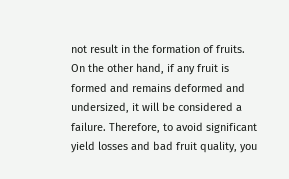not result in the formation of fruits. On the other hand, if any fruit is formed and remains deformed and undersized, it will be considered a failure. Therefore, to avoid significant yield losses and bad fruit quality, you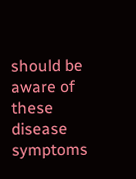should be aware of these disease symptoms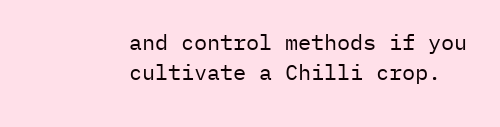and control methods if you cultivate a Chilli crop.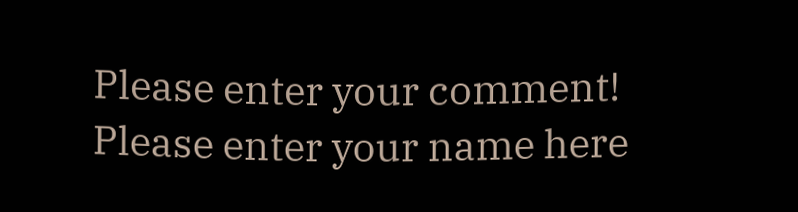Please enter your comment!
Please enter your name here